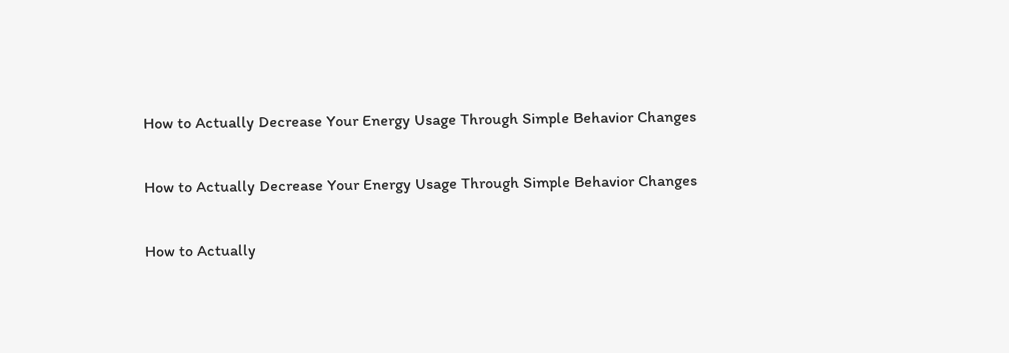How to Actually Decrease Your Energy Usage Through Simple Behavior Changes

How to Actually Decrease Your Energy Usage Through Simple Behavior Changes

How to Actually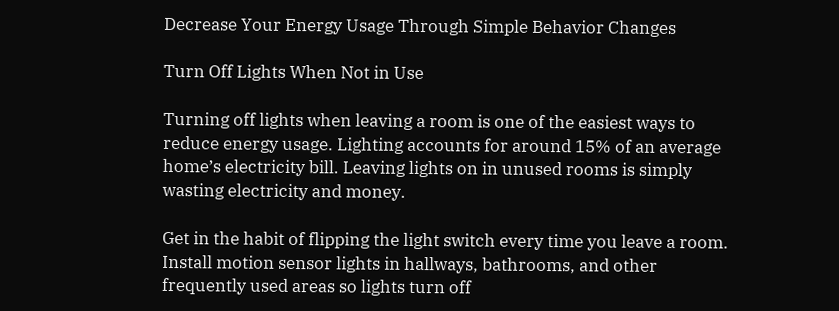Decrease Your Energy Usage Through Simple Behavior Changes

Turn Off Lights When Not in Use

Turning off lights when leaving a room is one of the easiest ways to reduce energy usage. Lighting accounts for around 15% of an average home’s electricity bill. Leaving lights on in unused rooms is simply wasting electricity and money.

Get in the habit of flipping the light switch every time you leave a room. Install motion sensor lights in hallways, bathrooms, and other frequently used areas so lights turn off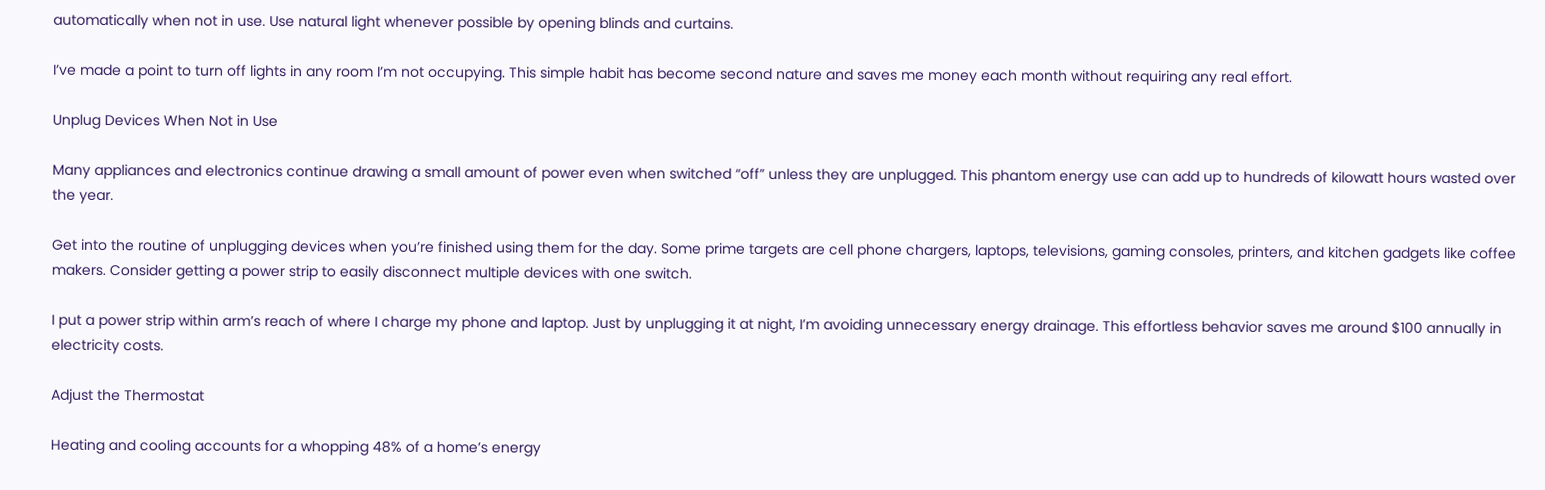automatically when not in use. Use natural light whenever possible by opening blinds and curtains.

I’ve made a point to turn off lights in any room I’m not occupying. This simple habit has become second nature and saves me money each month without requiring any real effort.

Unplug Devices When Not in Use

Many appliances and electronics continue drawing a small amount of power even when switched “off” unless they are unplugged. This phantom energy use can add up to hundreds of kilowatt hours wasted over the year.

Get into the routine of unplugging devices when you’re finished using them for the day. Some prime targets are cell phone chargers, laptops, televisions, gaming consoles, printers, and kitchen gadgets like coffee makers. Consider getting a power strip to easily disconnect multiple devices with one switch.

I put a power strip within arm’s reach of where I charge my phone and laptop. Just by unplugging it at night, I’m avoiding unnecessary energy drainage. This effortless behavior saves me around $100 annually in electricity costs.

Adjust the Thermostat

Heating and cooling accounts for a whopping 48% of a home’s energy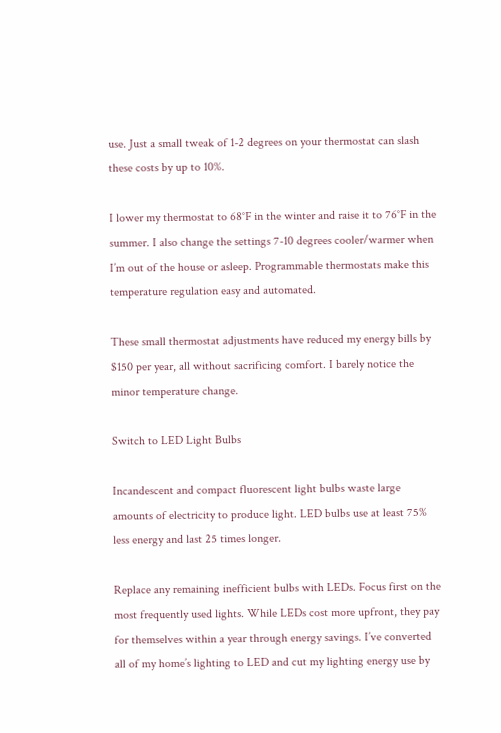use. Just a small tweak of 1-2 degrees on your thermostat can slash these costs by up to 10%.

I lower my thermostat to 68°F in the winter and raise it to 76°F in the summer. I also change the settings 7-10 degrees cooler/warmer when I’m out of the house or asleep. Programmable thermostats make this temperature regulation easy and automated.

These small thermostat adjustments have reduced my energy bills by $150 per year, all without sacrificing comfort. I barely notice the minor temperature change.

Switch to LED Light Bulbs

Incandescent and compact fluorescent light bulbs waste large amounts of electricity to produce light. LED bulbs use at least 75% less energy and last 25 times longer.

Replace any remaining inefficient bulbs with LEDs. Focus first on the most frequently used lights. While LEDs cost more upfront, they pay for themselves within a year through energy savings. I’ve converted all of my home’s lighting to LED and cut my lighting energy use by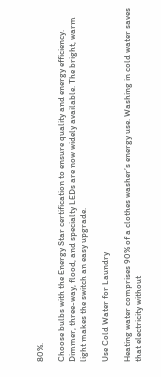80%.

Choose bulbs with the Energy Star certification to ensure quality and energy efficiency. Dimmer, three-way, flood, and specialty LEDs are now widely available. The bright, warm light makes the switch an easy upgrade.

Use Cold Water for Laundry

Heating water comprises 90% of a clothes washer’s energy use. Washing in cold water saves that electricity without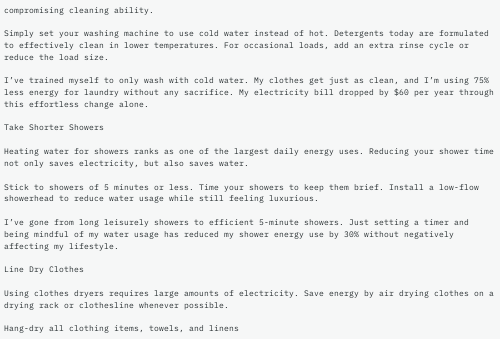compromising cleaning ability.

Simply set your washing machine to use cold water instead of hot. Detergents today are formulated to effectively clean in lower temperatures. For occasional loads, add an extra rinse cycle or reduce the load size.

I’ve trained myself to only wash with cold water. My clothes get just as clean, and I’m using 75% less energy for laundry without any sacrifice. My electricity bill dropped by $60 per year through this effortless change alone.

Take Shorter Showers

Heating water for showers ranks as one of the largest daily energy uses. Reducing your shower time not only saves electricity, but also saves water.

Stick to showers of 5 minutes or less. Time your showers to keep them brief. Install a low-flow showerhead to reduce water usage while still feeling luxurious.

I’ve gone from long leisurely showers to efficient 5-minute showers. Just setting a timer and being mindful of my water usage has reduced my shower energy use by 30% without negatively affecting my lifestyle.

Line Dry Clothes

Using clothes dryers requires large amounts of electricity. Save energy by air drying clothes on a drying rack or clothesline whenever possible.

Hang-dry all clothing items, towels, and linens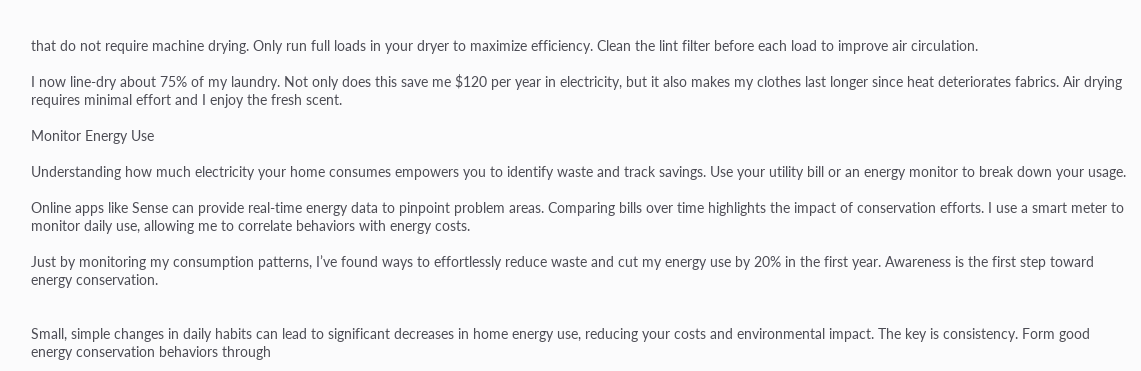that do not require machine drying. Only run full loads in your dryer to maximize efficiency. Clean the lint filter before each load to improve air circulation.

I now line-dry about 75% of my laundry. Not only does this save me $120 per year in electricity, but it also makes my clothes last longer since heat deteriorates fabrics. Air drying requires minimal effort and I enjoy the fresh scent.

Monitor Energy Use

Understanding how much electricity your home consumes empowers you to identify waste and track savings. Use your utility bill or an energy monitor to break down your usage.

Online apps like Sense can provide real-time energy data to pinpoint problem areas. Comparing bills over time highlights the impact of conservation efforts. I use a smart meter to monitor daily use, allowing me to correlate behaviors with energy costs.

Just by monitoring my consumption patterns, I’ve found ways to effortlessly reduce waste and cut my energy use by 20% in the first year. Awareness is the first step toward energy conservation.


Small, simple changes in daily habits can lead to significant decreases in home energy use, reducing your costs and environmental impact. The key is consistency. Form good energy conservation behaviors through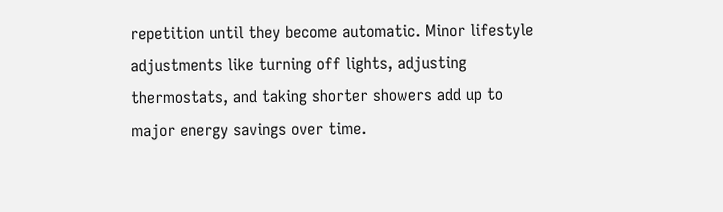repetition until they become automatic. Minor lifestyle adjustments like turning off lights, adjusting thermostats, and taking shorter showers add up to major energy savings over time.